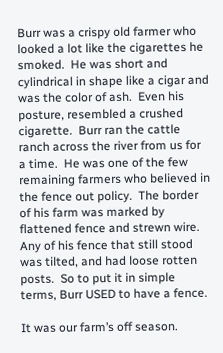Burr was a crispy old farmer who looked a lot like the cigarettes he smoked.  He was short and cylindrical in shape like a cigar and was the color of ash.  Even his posture, resembled a crushed cigarette.  Burr ran the cattle ranch across the river from us for a time.  He was one of the few remaining farmers who believed in the fence out policy.  The border of his farm was marked by flattened fence and strewn wire.  Any of his fence that still stood was tilted, and had loose rotten posts.  So to put it in simple terms, Burr USED to have a fence.

It was our farm’s off season.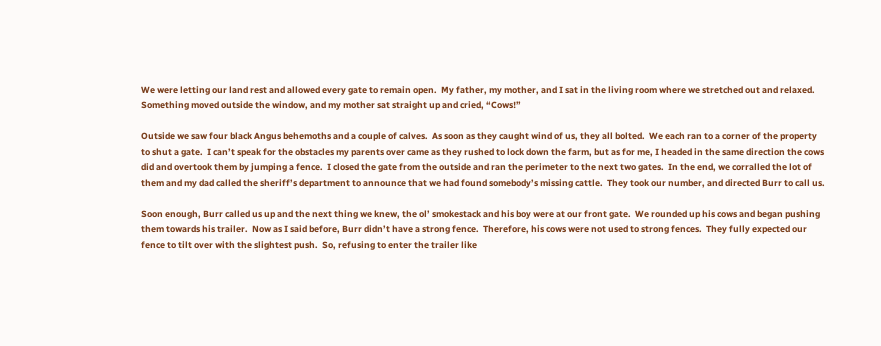We were letting our land rest and allowed every gate to remain open.  My father, my mother, and I sat in the living room where we stretched out and relaxed.  Something moved outside the window, and my mother sat straight up and cried, “Cows!”

Outside we saw four black Angus behemoths and a couple of calves.  As soon as they caught wind of us, they all bolted.  We each ran to a corner of the property to shut a gate.  I can’t speak for the obstacles my parents over came as they rushed to lock down the farm, but as for me, I headed in the same direction the cows did and overtook them by jumping a fence.  I closed the gate from the outside and ran the perimeter to the next two gates.  In the end, we corralled the lot of them and my dad called the sheriff’s department to announce that we had found somebody’s missing cattle.  They took our number, and directed Burr to call us.

Soon enough, Burr called us up and the next thing we knew, the ol’ smokestack and his boy were at our front gate.  We rounded up his cows and began pushing them towards his trailer.  Now as I said before, Burr didn’t have a strong fence.  Therefore, his cows were not used to strong fences.  They fully expected our fence to tilt over with the slightest push.  So, refusing to enter the trailer like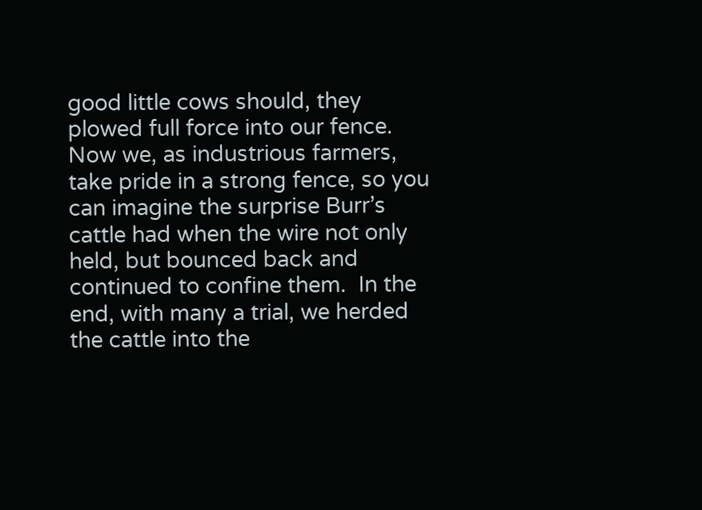good little cows should, they plowed full force into our fence.  Now we, as industrious farmers, take pride in a strong fence, so you can imagine the surprise Burr’s cattle had when the wire not only held, but bounced back and continued to confine them.  In the end, with many a trial, we herded the cattle into the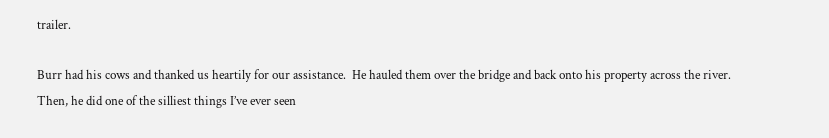trailer.

Burr had his cows and thanked us heartily for our assistance.  He hauled them over the bridge and back onto his property across the river.  Then, he did one of the silliest things I’ve ever seen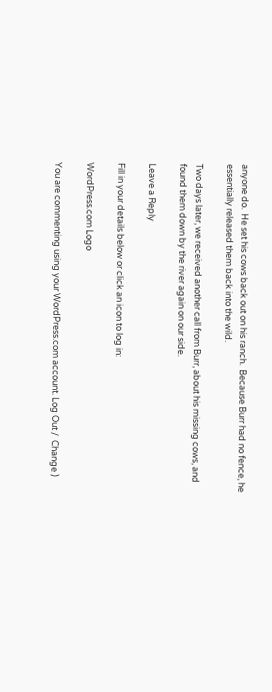anyone do.  He set his cows back out on his ranch.  Because Burr had no fence, he essentially released them back into the wild.

Two days later, we received another call from Burr, about his missing cows, and found them down by the river again on our side.

Leave a Reply

Fill in your details below or click an icon to log in:

WordPress.com Logo

You are commenting using your WordPress.com account. Log Out /  Change )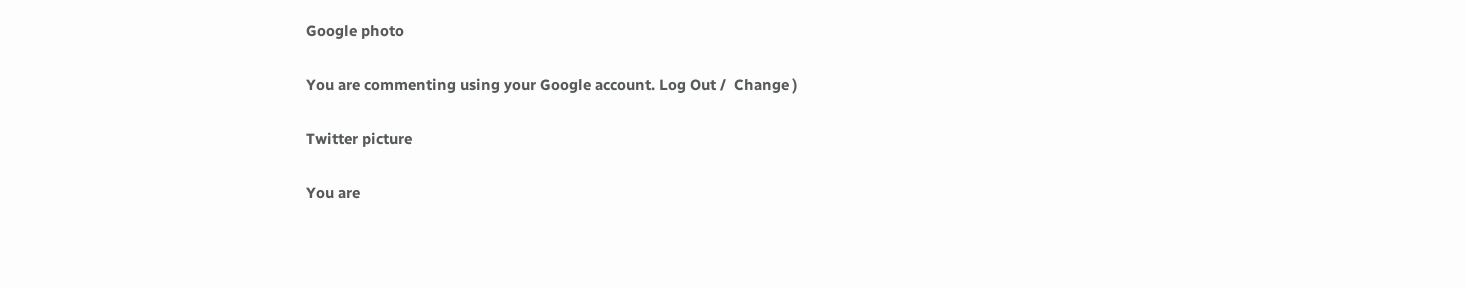Google photo

You are commenting using your Google account. Log Out /  Change )

Twitter picture

You are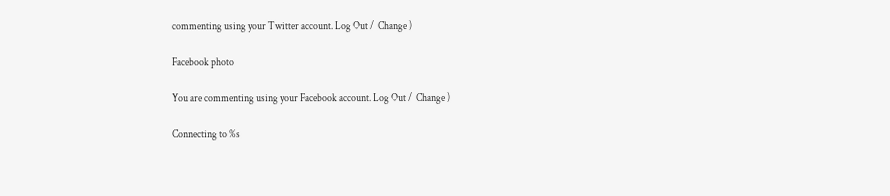commenting using your Twitter account. Log Out /  Change )

Facebook photo

You are commenting using your Facebook account. Log Out /  Change )

Connecting to %s